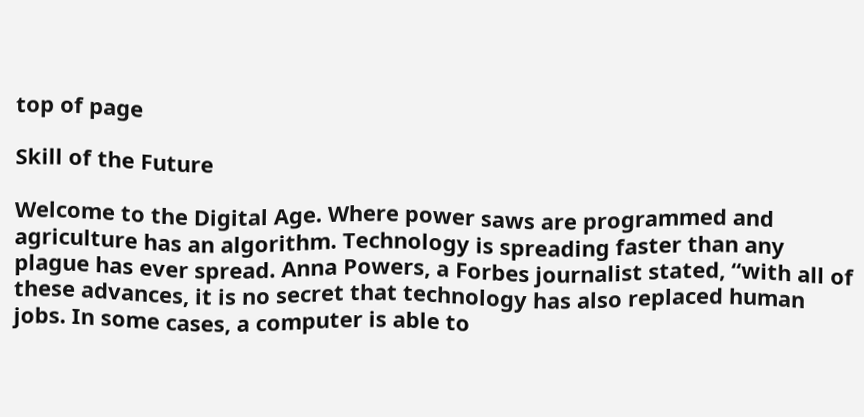top of page

Skill of the Future

Welcome to the Digital Age. Where power saws are programmed and agriculture has an algorithm. Technology is spreading faster than any plague has ever spread. Anna Powers, a Forbes journalist stated, “with all of these advances, it is no secret that technology has also replaced human jobs. In some cases, a computer is able to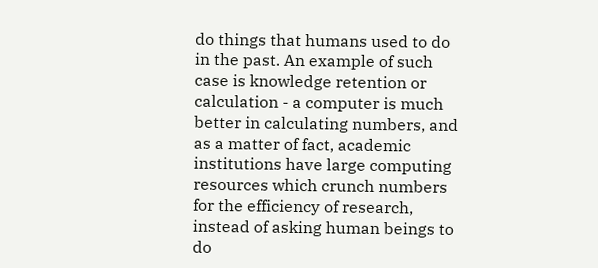do things that humans used to do in the past. An example of such case is knowledge retention or calculation - a computer is much better in calculating numbers, and as a matter of fact, academic institutions have large computing resources which crunch numbers for the efficiency of research, instead of asking human beings to do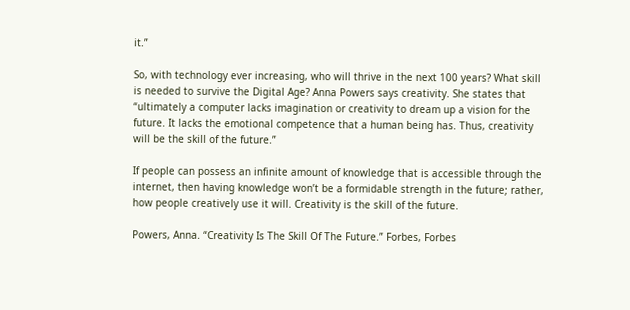it.”

So, with technology ever increasing, who will thrive in the next 100 years? What skill is needed to survive the Digital Age? Anna Powers says creativity. She states that “ultimately a computer lacks imagination or creativity to dream up a vision for the future. It lacks the emotional competence that a human being has. Thus, creativity will be the skill of the future.”

If people can possess an infinite amount of knowledge that is accessible through the internet, then having knowledge won’t be a formidable strength in the future; rather, how people creatively use it will. Creativity is the skill of the future.

Powers, Anna. “Creativity Is The Skill Of The Future.” Forbes, Forbes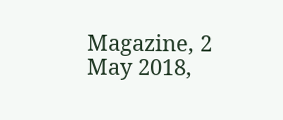Magazine, 2 May 2018,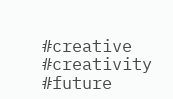#creative #creativity #future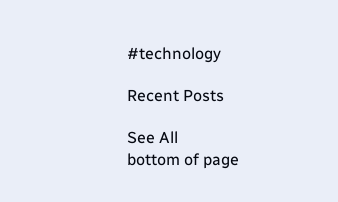#technology

Recent Posts

See All
bottom of page